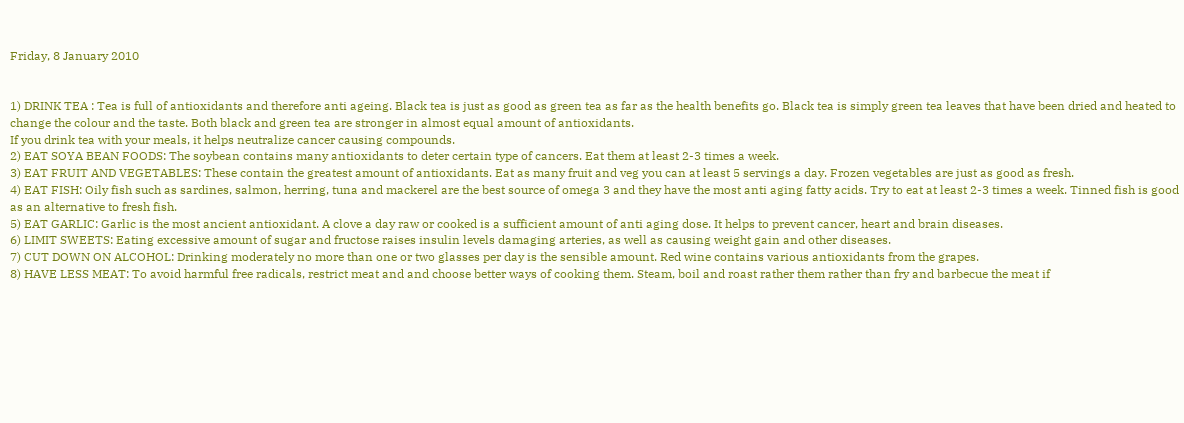Friday, 8 January 2010


1) DRINK TEA : Tea is full of antioxidants and therefore anti ageing. Black tea is just as good as green tea as far as the health benefits go. Black tea is simply green tea leaves that have been dried and heated to change the colour and the taste. Both black and green tea are stronger in almost equal amount of antioxidants.
If you drink tea with your meals, it helps neutralize cancer causing compounds.
2) EAT SOYA BEAN FOODS: The soybean contains many antioxidants to deter certain type of cancers. Eat them at least 2-3 times a week.
3) EAT FRUIT AND VEGETABLES: These contain the greatest amount of antioxidants. Eat as many fruit and veg you can at least 5 servings a day. Frozen vegetables are just as good as fresh.
4) EAT FISH: Oily fish such as sardines, salmon, herring, tuna and mackerel are the best source of omega 3 and they have the most anti aging fatty acids. Try to eat at least 2-3 times a week. Tinned fish is good as an alternative to fresh fish.
5) EAT GARLIC: Garlic is the most ancient antioxidant. A clove a day raw or cooked is a sufficient amount of anti aging dose. It helps to prevent cancer, heart and brain diseases.
6) LIMIT SWEETS: Eating excessive amount of sugar and fructose raises insulin levels damaging arteries, as well as causing weight gain and other diseases.
7) CUT DOWN ON ALCOHOL: Drinking moderately no more than one or two glasses per day is the sensible amount. Red wine contains various antioxidants from the grapes.
8) HAVE LESS MEAT: To avoid harmful free radicals, restrict meat and and choose better ways of cooking them. Steam, boil and roast rather them rather than fry and barbecue the meat if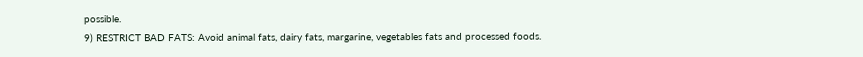possible.
9) RESTRICT BAD FATS: Avoid animal fats, dairy fats, margarine, vegetables fats and processed foods.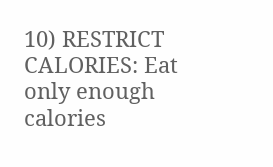10) RESTRICT CALORIES: Eat only enough calories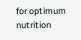for optimum nutrition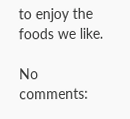to enjoy the foods we like.

No comments: